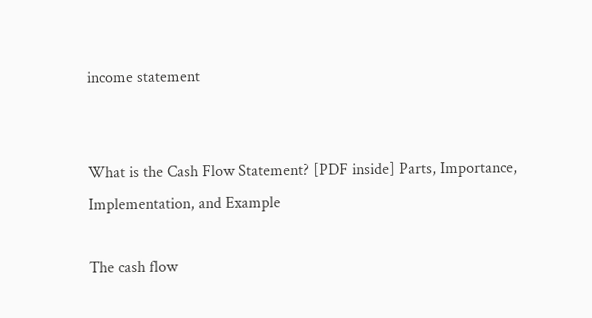income statement


What is the Cash Flow Statement? [PDF inside] Parts, Importance, Implementation, and Example

The cash flow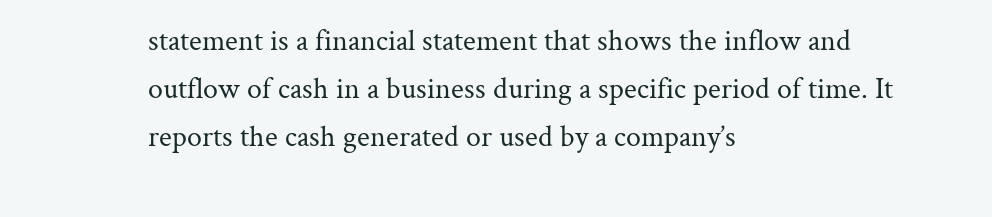statement is a financial statement that shows the inflow and outflow of cash in a business during a specific period of time. It reports the cash generated or used by a company’s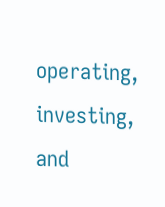operating, investing, and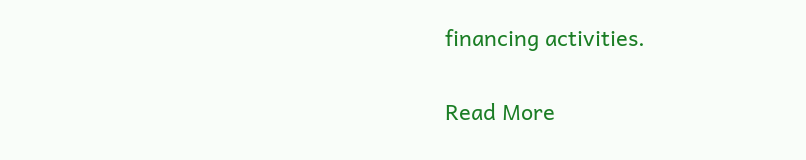financing activities.

Read More